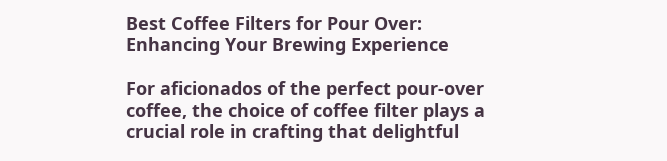Best Coffee Filters for Pour Over: Enhancing Your Brewing Experience

For aficionados of the perfect pour-over coffee, the choice of coffee filter plays a crucial role in crafting that delightful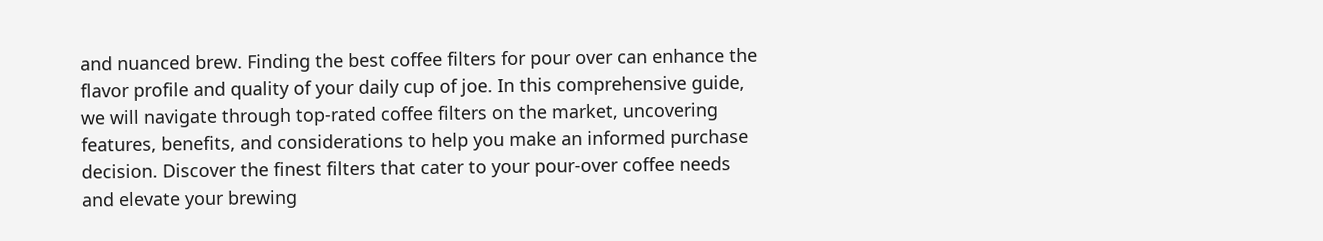and nuanced brew. Finding the best coffee filters for pour over can enhance the flavor profile and quality of your daily cup of joe. In this comprehensive guide, we will navigate through top-rated coffee filters on the market, uncovering features, benefits, and considerations to help you make an informed purchase decision. Discover the finest filters that cater to your pour-over coffee needs and elevate your brewing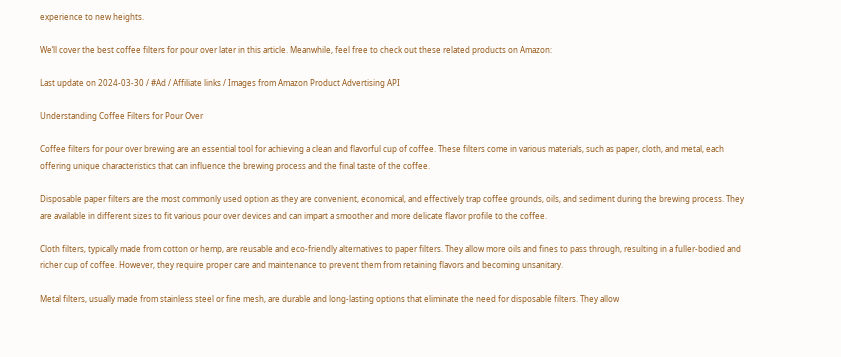experience to new heights.

We’ll cover the best coffee filters for pour over later in this article. Meanwhile, feel free to check out these related products on Amazon:

Last update on 2024-03-30 / #Ad / Affiliate links / Images from Amazon Product Advertising API

Understanding Coffee Filters for Pour Over

Coffee filters for pour over brewing are an essential tool for achieving a clean and flavorful cup of coffee. These filters come in various materials, such as paper, cloth, and metal, each offering unique characteristics that can influence the brewing process and the final taste of the coffee.

Disposable paper filters are the most commonly used option as they are convenient, economical, and effectively trap coffee grounds, oils, and sediment during the brewing process. They are available in different sizes to fit various pour over devices and can impart a smoother and more delicate flavor profile to the coffee.

Cloth filters, typically made from cotton or hemp, are reusable and eco-friendly alternatives to paper filters. They allow more oils and fines to pass through, resulting in a fuller-bodied and richer cup of coffee. However, they require proper care and maintenance to prevent them from retaining flavors and becoming unsanitary.

Metal filters, usually made from stainless steel or fine mesh, are durable and long-lasting options that eliminate the need for disposable filters. They allow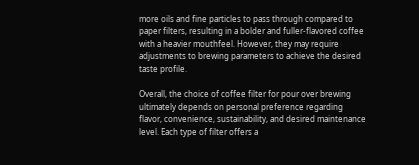more oils and fine particles to pass through compared to paper filters, resulting in a bolder and fuller-flavored coffee with a heavier mouthfeel. However, they may require adjustments to brewing parameters to achieve the desired taste profile.

Overall, the choice of coffee filter for pour over brewing ultimately depends on personal preference regarding flavor, convenience, sustainability, and desired maintenance level. Each type of filter offers a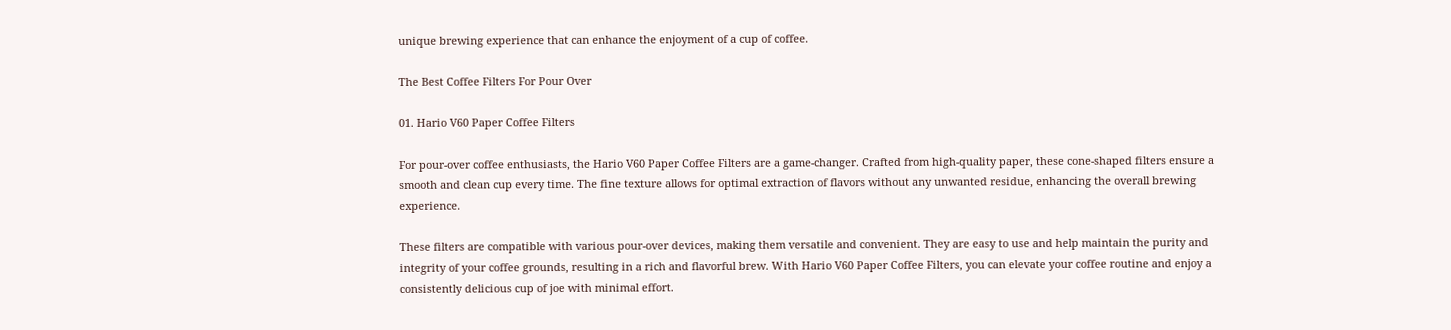unique brewing experience that can enhance the enjoyment of a cup of coffee.

The Best Coffee Filters For Pour Over

01. Hario V60 Paper Coffee Filters

For pour-over coffee enthusiasts, the Hario V60 Paper Coffee Filters are a game-changer. Crafted from high-quality paper, these cone-shaped filters ensure a smooth and clean cup every time. The fine texture allows for optimal extraction of flavors without any unwanted residue, enhancing the overall brewing experience.

These filters are compatible with various pour-over devices, making them versatile and convenient. They are easy to use and help maintain the purity and integrity of your coffee grounds, resulting in a rich and flavorful brew. With Hario V60 Paper Coffee Filters, you can elevate your coffee routine and enjoy a consistently delicious cup of joe with minimal effort.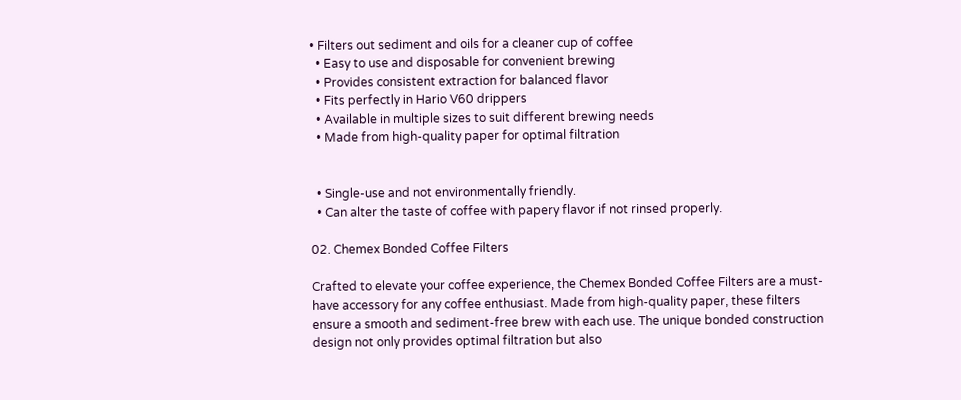• Filters out sediment and oils for a cleaner cup of coffee
  • Easy to use and disposable for convenient brewing
  • Provides consistent extraction for balanced flavor
  • Fits perfectly in Hario V60 drippers
  • Available in multiple sizes to suit different brewing needs
  • Made from high-quality paper for optimal filtration


  • Single-use and not environmentally friendly.
  • Can alter the taste of coffee with papery flavor if not rinsed properly.

02. Chemex Bonded Coffee Filters

Crafted to elevate your coffee experience, the Chemex Bonded Coffee Filters are a must-have accessory for any coffee enthusiast. Made from high-quality paper, these filters ensure a smooth and sediment-free brew with each use. The unique bonded construction design not only provides optimal filtration but also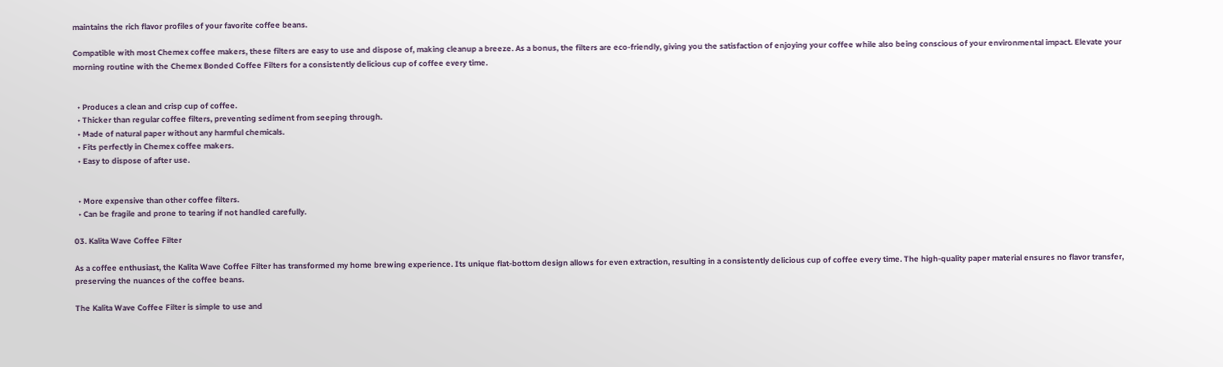maintains the rich flavor profiles of your favorite coffee beans.

Compatible with most Chemex coffee makers, these filters are easy to use and dispose of, making cleanup a breeze. As a bonus, the filters are eco-friendly, giving you the satisfaction of enjoying your coffee while also being conscious of your environmental impact. Elevate your morning routine with the Chemex Bonded Coffee Filters for a consistently delicious cup of coffee every time.


  • Produces a clean and crisp cup of coffee.
  • Thicker than regular coffee filters, preventing sediment from seeping through.
  • Made of natural paper without any harmful chemicals.
  • Fits perfectly in Chemex coffee makers.
  • Easy to dispose of after use.


  • More expensive than other coffee filters.
  • Can be fragile and prone to tearing if not handled carefully.

03. Kalita Wave Coffee Filter

As a coffee enthusiast, the Kalita Wave Coffee Filter has transformed my home brewing experience. Its unique flat-bottom design allows for even extraction, resulting in a consistently delicious cup of coffee every time. The high-quality paper material ensures no flavor transfer, preserving the nuances of the coffee beans.

The Kalita Wave Coffee Filter is simple to use and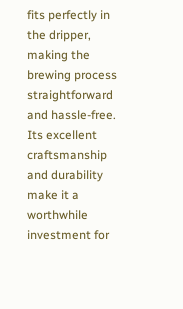fits perfectly in the dripper, making the brewing process straightforward and hassle-free. Its excellent craftsmanship and durability make it a worthwhile investment for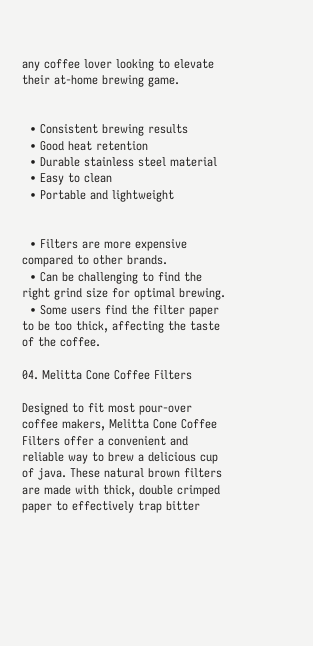any coffee lover looking to elevate their at-home brewing game.


  • Consistent brewing results
  • Good heat retention
  • Durable stainless steel material
  • Easy to clean
  • Portable and lightweight


  • Filters are more expensive compared to other brands.
  • Can be challenging to find the right grind size for optimal brewing.
  • Some users find the filter paper to be too thick, affecting the taste of the coffee.

04. Melitta Cone Coffee Filters

Designed to fit most pour-over coffee makers, Melitta Cone Coffee Filters offer a convenient and reliable way to brew a delicious cup of java. These natural brown filters are made with thick, double crimped paper to effectively trap bitter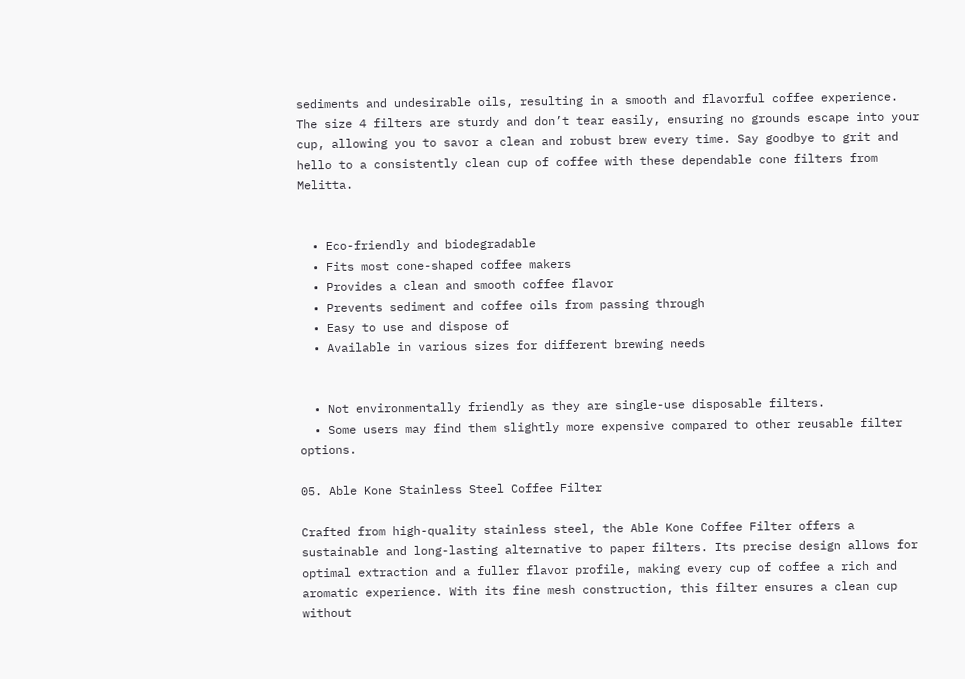sediments and undesirable oils, resulting in a smooth and flavorful coffee experience. The size 4 filters are sturdy and don’t tear easily, ensuring no grounds escape into your cup, allowing you to savor a clean and robust brew every time. Say goodbye to grit and hello to a consistently clean cup of coffee with these dependable cone filters from Melitta.


  • Eco-friendly and biodegradable
  • Fits most cone-shaped coffee makers
  • Provides a clean and smooth coffee flavor
  • Prevents sediment and coffee oils from passing through
  • Easy to use and dispose of
  • Available in various sizes for different brewing needs


  • Not environmentally friendly as they are single-use disposable filters.
  • Some users may find them slightly more expensive compared to other reusable filter options.

05. Able Kone Stainless Steel Coffee Filter

Crafted from high-quality stainless steel, the Able Kone Coffee Filter offers a sustainable and long-lasting alternative to paper filters. Its precise design allows for optimal extraction and a fuller flavor profile, making every cup of coffee a rich and aromatic experience. With its fine mesh construction, this filter ensures a clean cup without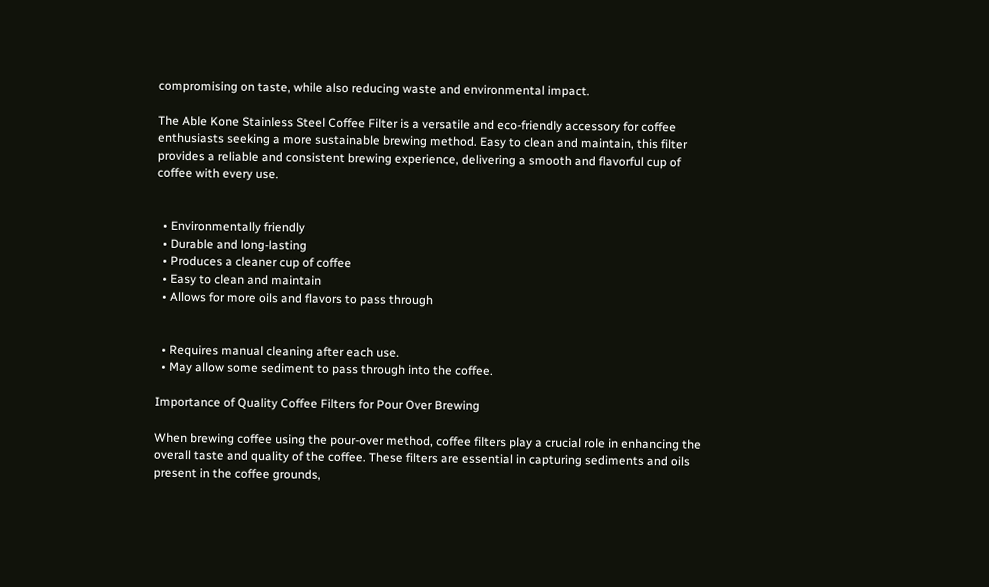compromising on taste, while also reducing waste and environmental impact.

The Able Kone Stainless Steel Coffee Filter is a versatile and eco-friendly accessory for coffee enthusiasts seeking a more sustainable brewing method. Easy to clean and maintain, this filter provides a reliable and consistent brewing experience, delivering a smooth and flavorful cup of coffee with every use.


  • Environmentally friendly
  • Durable and long-lasting
  • Produces a cleaner cup of coffee
  • Easy to clean and maintain
  • Allows for more oils and flavors to pass through


  • Requires manual cleaning after each use.
  • May allow some sediment to pass through into the coffee.

Importance of Quality Coffee Filters for Pour Over Brewing

When brewing coffee using the pour-over method, coffee filters play a crucial role in enhancing the overall taste and quality of the coffee. These filters are essential in capturing sediments and oils present in the coffee grounds,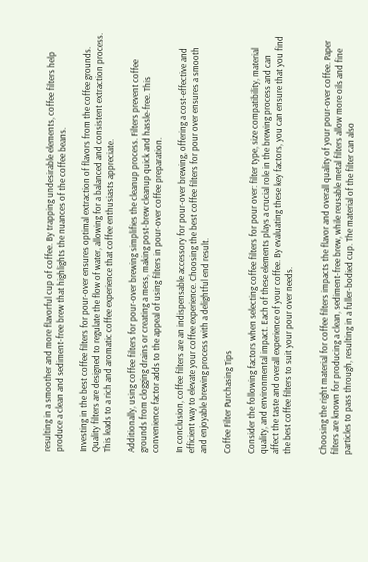resulting in a smoother and more flavorful cup of coffee. By trapping undesirable elements, coffee filters help produce a clean and sediment-free brew that highlights the nuances of the coffee beans.

Investing in the best coffee filters for pour-over ensures optimal extraction of flavors from the coffee grounds. Quality filters are designed to regulate the flow of water, allowing for a balanced and consistent extraction process. This leads to a rich and aromatic coffee experience that coffee enthusiasts appreciate.

Additionally, using coffee filters for pour-over brewing simplifies the cleanup process. Filters prevent coffee grounds from clogging drains or creating a mess, making post-brew cleanup quick and hassle-free. This convenience factor adds to the appeal of using filters in pour-over coffee preparation.

In conclusion, coffee filters are an indispensable accessory for pour-over brewing, offering a cost-effective and efficient way to elevate your coffee experience. Choosing the best coffee filters for pour over ensures a smooth and enjoyable brewing process with a delightful end result.

Coffee Filter Purchasing Tips

Consider the following factors when selecting coffee filters for pour over: filter type, size compatibility, material quality, and environmental impact. Each of these elements plays a crucial role in the brewing process and can affect the taste and overall experience of your coffee. By evaluating these key factors, you can ensure that you find the best coffee filters to suit your pour over needs.


Choosing the right material for coffee filters impacts the flavor and overall quality of your pour-over coffee. Paper filters are known for producing a clean, sediment-free brew, while reusable metal filters allow more oils and fine particles to pass through, resulting in a fuller-bodied cup. The material of the filter can also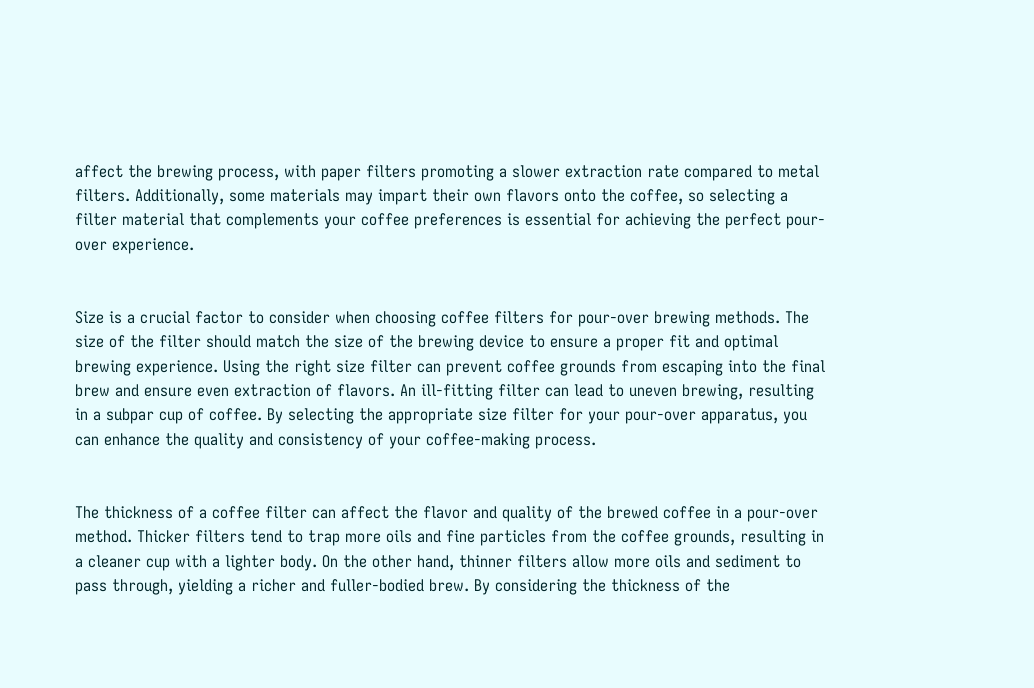affect the brewing process, with paper filters promoting a slower extraction rate compared to metal filters. Additionally, some materials may impart their own flavors onto the coffee, so selecting a filter material that complements your coffee preferences is essential for achieving the perfect pour-over experience.


Size is a crucial factor to consider when choosing coffee filters for pour-over brewing methods. The size of the filter should match the size of the brewing device to ensure a proper fit and optimal brewing experience. Using the right size filter can prevent coffee grounds from escaping into the final brew and ensure even extraction of flavors. An ill-fitting filter can lead to uneven brewing, resulting in a subpar cup of coffee. By selecting the appropriate size filter for your pour-over apparatus, you can enhance the quality and consistency of your coffee-making process.


The thickness of a coffee filter can affect the flavor and quality of the brewed coffee in a pour-over method. Thicker filters tend to trap more oils and fine particles from the coffee grounds, resulting in a cleaner cup with a lighter body. On the other hand, thinner filters allow more oils and sediment to pass through, yielding a richer and fuller-bodied brew. By considering the thickness of the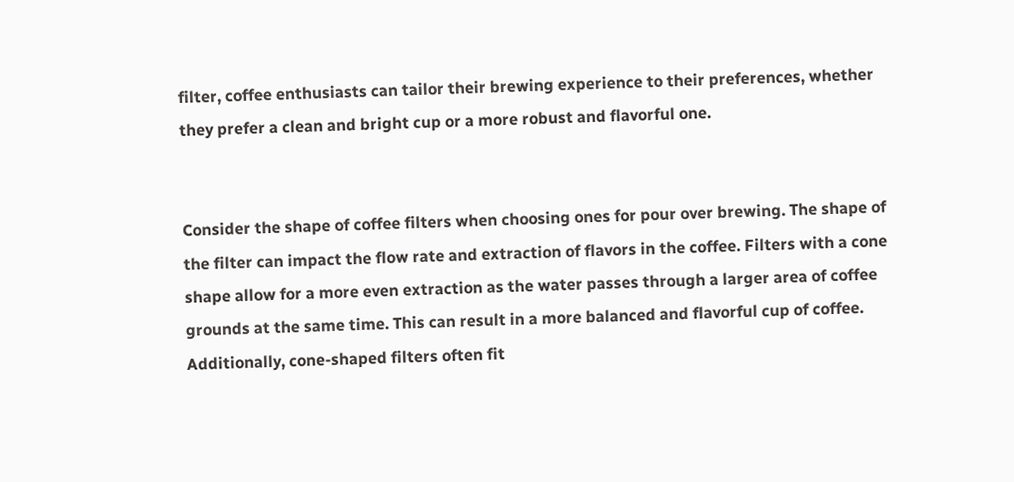filter, coffee enthusiasts can tailor their brewing experience to their preferences, whether they prefer a clean and bright cup or a more robust and flavorful one.


Consider the shape of coffee filters when choosing ones for pour over brewing. The shape of the filter can impact the flow rate and extraction of flavors in the coffee. Filters with a cone shape allow for a more even extraction as the water passes through a larger area of coffee grounds at the same time. This can result in a more balanced and flavorful cup of coffee. Additionally, cone-shaped filters often fit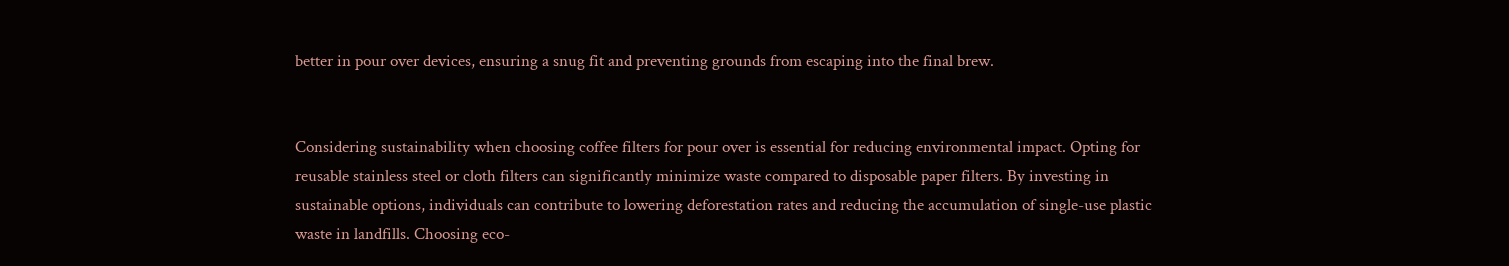better in pour over devices, ensuring a snug fit and preventing grounds from escaping into the final brew.


Considering sustainability when choosing coffee filters for pour over is essential for reducing environmental impact. Opting for reusable stainless steel or cloth filters can significantly minimize waste compared to disposable paper filters. By investing in sustainable options, individuals can contribute to lowering deforestation rates and reducing the accumulation of single-use plastic waste in landfills. Choosing eco-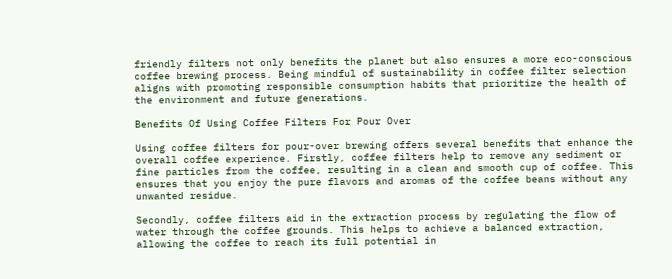friendly filters not only benefits the planet but also ensures a more eco-conscious coffee brewing process. Being mindful of sustainability in coffee filter selection aligns with promoting responsible consumption habits that prioritize the health of the environment and future generations.

Benefits Of Using Coffee Filters For Pour Over

Using coffee filters for pour-over brewing offers several benefits that enhance the overall coffee experience. Firstly, coffee filters help to remove any sediment or fine particles from the coffee, resulting in a clean and smooth cup of coffee. This ensures that you enjoy the pure flavors and aromas of the coffee beans without any unwanted residue.

Secondly, coffee filters aid in the extraction process by regulating the flow of water through the coffee grounds. This helps to achieve a balanced extraction, allowing the coffee to reach its full potential in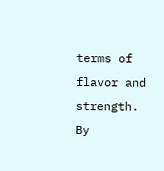terms of flavor and strength. By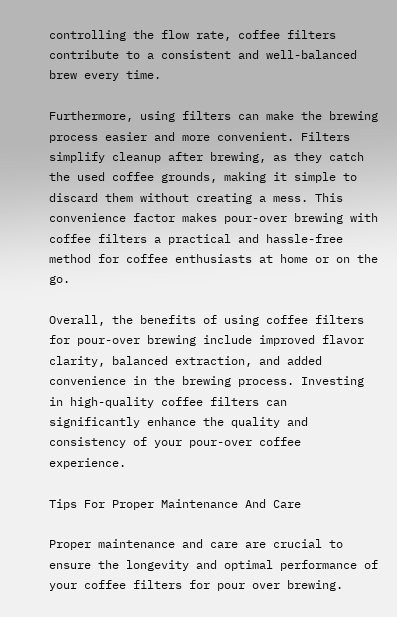controlling the flow rate, coffee filters contribute to a consistent and well-balanced brew every time.

Furthermore, using filters can make the brewing process easier and more convenient. Filters simplify cleanup after brewing, as they catch the used coffee grounds, making it simple to discard them without creating a mess. This convenience factor makes pour-over brewing with coffee filters a practical and hassle-free method for coffee enthusiasts at home or on the go.

Overall, the benefits of using coffee filters for pour-over brewing include improved flavor clarity, balanced extraction, and added convenience in the brewing process. Investing in high-quality coffee filters can significantly enhance the quality and consistency of your pour-over coffee experience.

Tips For Proper Maintenance And Care

Proper maintenance and care are crucial to ensure the longevity and optimal performance of your coffee filters for pour over brewing.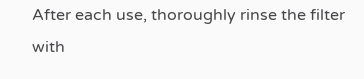After each use, thoroughly rinse the filter with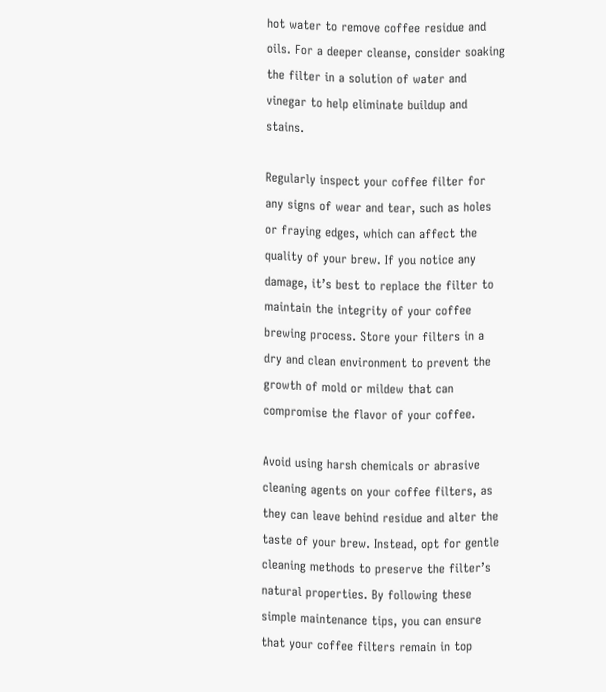hot water to remove coffee residue and oils. For a deeper cleanse, consider soaking the filter in a solution of water and vinegar to help eliminate buildup and stains.

Regularly inspect your coffee filter for any signs of wear and tear, such as holes or fraying edges, which can affect the quality of your brew. If you notice any damage, it’s best to replace the filter to maintain the integrity of your coffee brewing process. Store your filters in a dry and clean environment to prevent the growth of mold or mildew that can compromise the flavor of your coffee.

Avoid using harsh chemicals or abrasive cleaning agents on your coffee filters, as they can leave behind residue and alter the taste of your brew. Instead, opt for gentle cleaning methods to preserve the filter’s natural properties. By following these simple maintenance tips, you can ensure that your coffee filters remain in top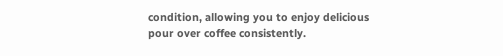condition, allowing you to enjoy delicious pour over coffee consistently.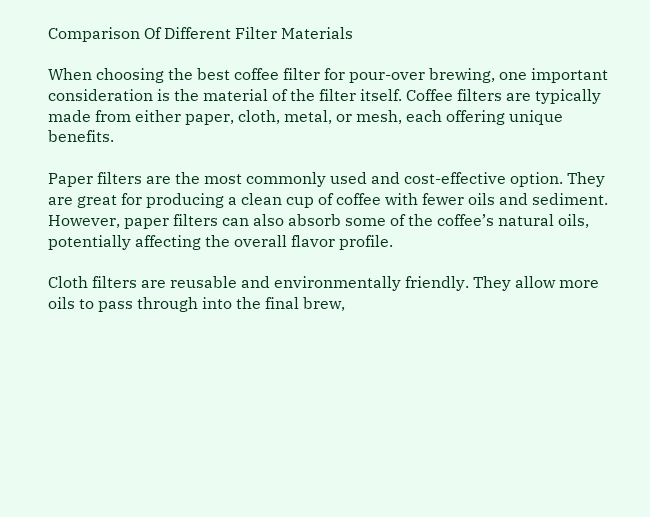Comparison Of Different Filter Materials

When choosing the best coffee filter for pour-over brewing, one important consideration is the material of the filter itself. Coffee filters are typically made from either paper, cloth, metal, or mesh, each offering unique benefits.

Paper filters are the most commonly used and cost-effective option. They are great for producing a clean cup of coffee with fewer oils and sediment. However, paper filters can also absorb some of the coffee’s natural oils, potentially affecting the overall flavor profile.

Cloth filters are reusable and environmentally friendly. They allow more oils to pass through into the final brew,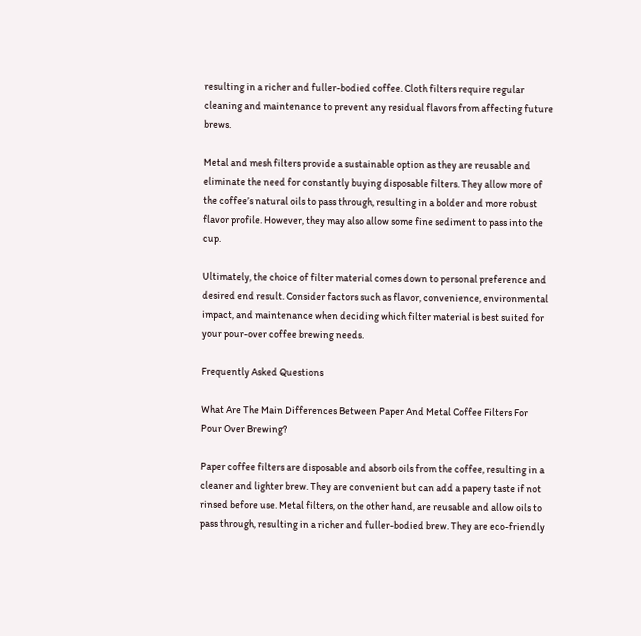resulting in a richer and fuller-bodied coffee. Cloth filters require regular cleaning and maintenance to prevent any residual flavors from affecting future brews.

Metal and mesh filters provide a sustainable option as they are reusable and eliminate the need for constantly buying disposable filters. They allow more of the coffee’s natural oils to pass through, resulting in a bolder and more robust flavor profile. However, they may also allow some fine sediment to pass into the cup.

Ultimately, the choice of filter material comes down to personal preference and desired end result. Consider factors such as flavor, convenience, environmental impact, and maintenance when deciding which filter material is best suited for your pour-over coffee brewing needs.

Frequently Asked Questions

What Are The Main Differences Between Paper And Metal Coffee Filters For Pour Over Brewing?

Paper coffee filters are disposable and absorb oils from the coffee, resulting in a cleaner and lighter brew. They are convenient but can add a papery taste if not rinsed before use. Metal filters, on the other hand, are reusable and allow oils to pass through, resulting in a richer and fuller-bodied brew. They are eco-friendly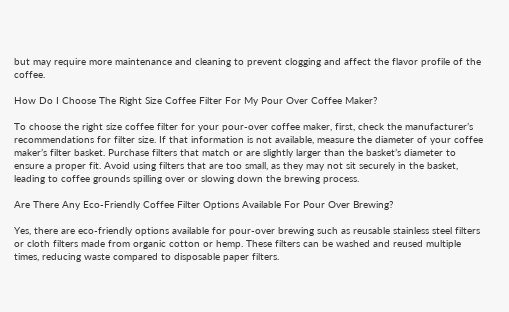but may require more maintenance and cleaning to prevent clogging and affect the flavor profile of the coffee.

How Do I Choose The Right Size Coffee Filter For My Pour Over Coffee Maker?

To choose the right size coffee filter for your pour-over coffee maker, first, check the manufacturer’s recommendations for filter size. If that information is not available, measure the diameter of your coffee maker’s filter basket. Purchase filters that match or are slightly larger than the basket’s diameter to ensure a proper fit. Avoid using filters that are too small, as they may not sit securely in the basket, leading to coffee grounds spilling over or slowing down the brewing process.

Are There Any Eco-Friendly Coffee Filter Options Available For Pour Over Brewing?

Yes, there are eco-friendly options available for pour-over brewing such as reusable stainless steel filters or cloth filters made from organic cotton or hemp. These filters can be washed and reused multiple times, reducing waste compared to disposable paper filters.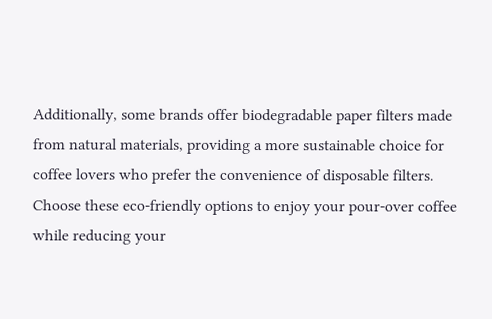Additionally, some brands offer biodegradable paper filters made from natural materials, providing a more sustainable choice for coffee lovers who prefer the convenience of disposable filters. Choose these eco-friendly options to enjoy your pour-over coffee while reducing your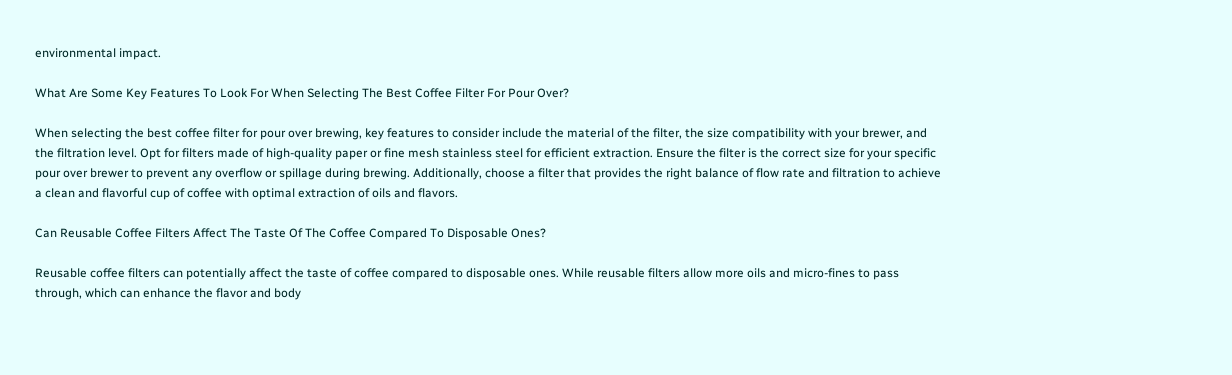environmental impact.

What Are Some Key Features To Look For When Selecting The Best Coffee Filter For Pour Over?

When selecting the best coffee filter for pour over brewing, key features to consider include the material of the filter, the size compatibility with your brewer, and the filtration level. Opt for filters made of high-quality paper or fine mesh stainless steel for efficient extraction. Ensure the filter is the correct size for your specific pour over brewer to prevent any overflow or spillage during brewing. Additionally, choose a filter that provides the right balance of flow rate and filtration to achieve a clean and flavorful cup of coffee with optimal extraction of oils and flavors.

Can Reusable Coffee Filters Affect The Taste Of The Coffee Compared To Disposable Ones?

Reusable coffee filters can potentially affect the taste of coffee compared to disposable ones. While reusable filters allow more oils and micro-fines to pass through, which can enhance the flavor and body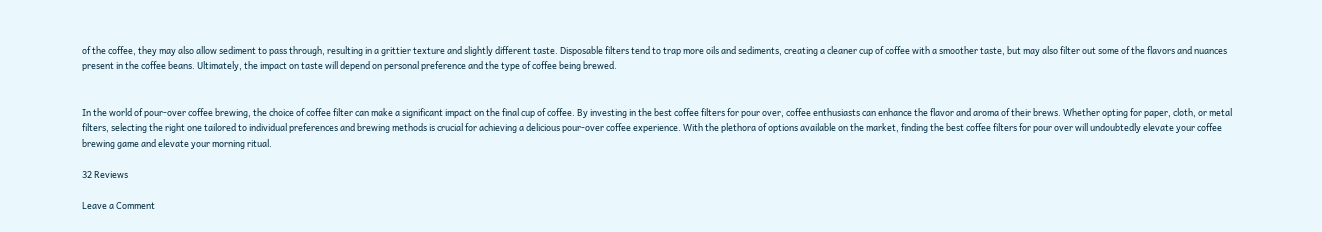of the coffee, they may also allow sediment to pass through, resulting in a grittier texture and slightly different taste. Disposable filters tend to trap more oils and sediments, creating a cleaner cup of coffee with a smoother taste, but may also filter out some of the flavors and nuances present in the coffee beans. Ultimately, the impact on taste will depend on personal preference and the type of coffee being brewed.


In the world of pour-over coffee brewing, the choice of coffee filter can make a significant impact on the final cup of coffee. By investing in the best coffee filters for pour over, coffee enthusiasts can enhance the flavor and aroma of their brews. Whether opting for paper, cloth, or metal filters, selecting the right one tailored to individual preferences and brewing methods is crucial for achieving a delicious pour-over coffee experience. With the plethora of options available on the market, finding the best coffee filters for pour over will undoubtedly elevate your coffee brewing game and elevate your morning ritual.

32 Reviews

Leave a Comment